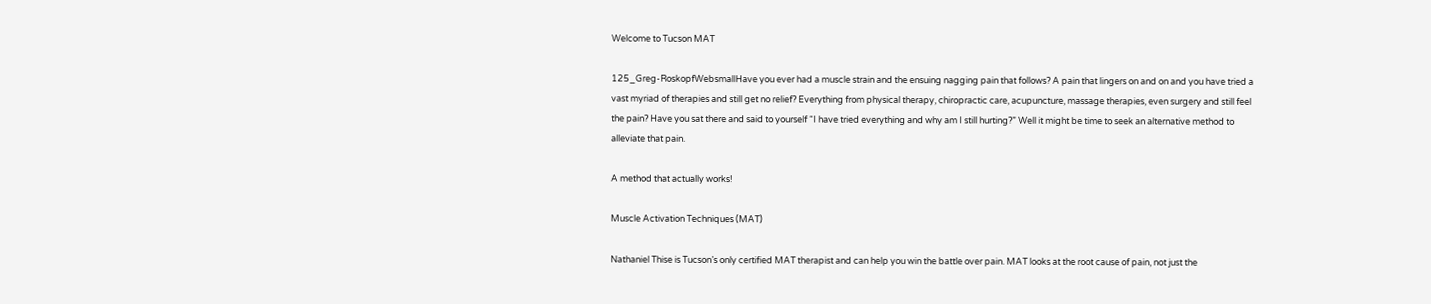Welcome to Tucson MAT

125_Greg-RoskopfWebsmallHave you ever had a muscle strain and the ensuing nagging pain that follows? A pain that lingers on and on and you have tried a vast myriad of therapies and still get no relief? Everything from physical therapy, chiropractic care, acupuncture, massage therapies, even surgery and still feel the pain? Have you sat there and said to yourself “I have tried everything and why am I still hurting?” Well it might be time to seek an alternative method to alleviate that pain.

A method that actually works!

Muscle Activation Techniques (MAT)

Nathaniel Thise is Tucson’s only certified MAT therapist and can help you win the battle over pain. MAT looks at the root cause of pain, not just the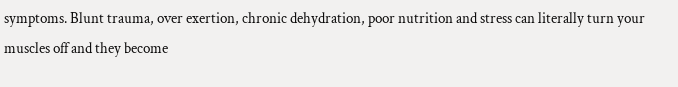symptoms. Blunt trauma, over exertion, chronic dehydration, poor nutrition and stress can literally turn your muscles off and they become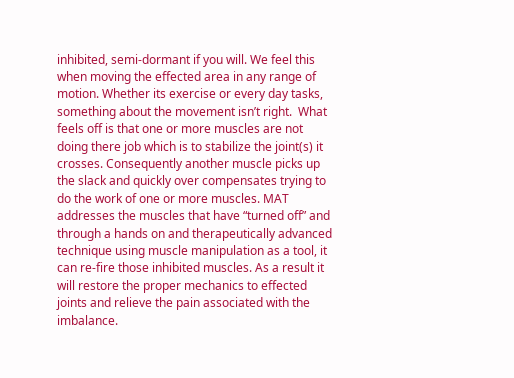inhibited, semi-dormant if you will. We feel this when moving the effected area in any range of motion. Whether its exercise or every day tasks, something about the movement isn’t right.  What feels off is that one or more muscles are not doing there job which is to stabilize the joint(s) it crosses. Consequently another muscle picks up the slack and quickly over compensates trying to do the work of one or more muscles. MAT addresses the muscles that have “turned off” and through a hands on and therapeutically advanced technique using muscle manipulation as a tool, it can re-fire those inhibited muscles. As a result it will restore the proper mechanics to effected joints and relieve the pain associated with the imbalance.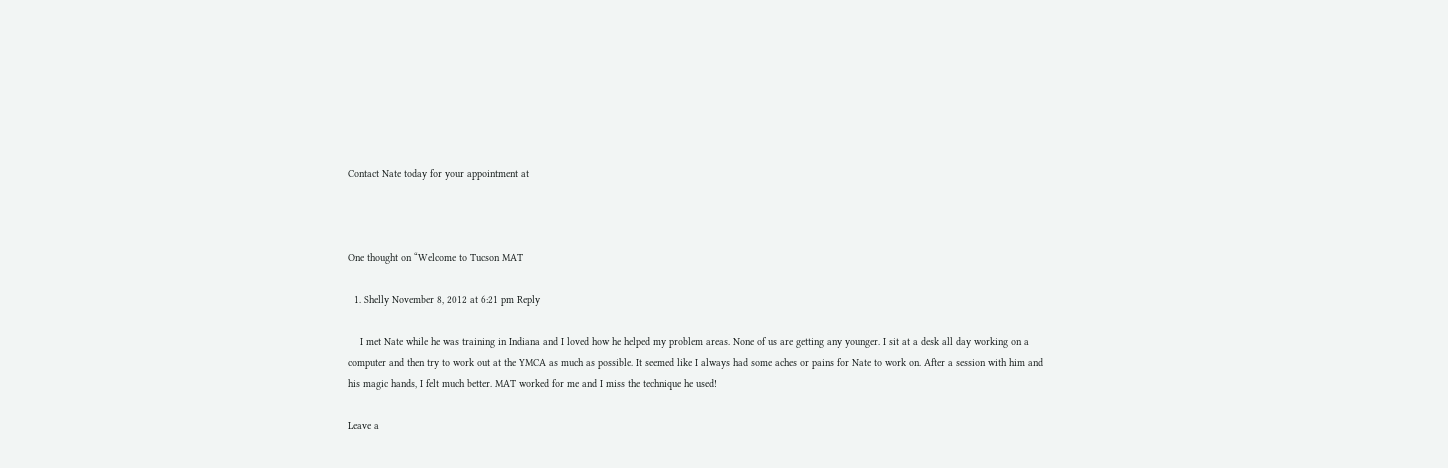Contact Nate today for your appointment at



One thought on “Welcome to Tucson MAT

  1. Shelly November 8, 2012 at 6:21 pm Reply

    I met Nate while he was training in Indiana and I loved how he helped my problem areas. None of us are getting any younger. I sit at a desk all day working on a computer and then try to work out at the YMCA as much as possible. It seemed like I always had some aches or pains for Nate to work on. After a session with him and his magic hands, I felt much better. MAT worked for me and I miss the technique he used!

Leave a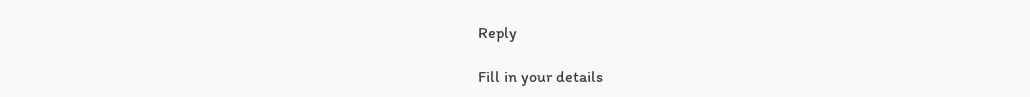Reply

Fill in your details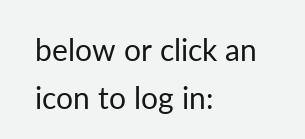below or click an icon to log in: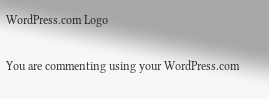WordPress.com Logo

You are commenting using your WordPress.com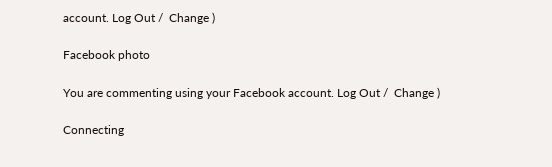account. Log Out /  Change )

Facebook photo

You are commenting using your Facebook account. Log Out /  Change )

Connecting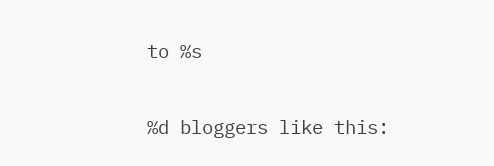to %s

%d bloggers like this: